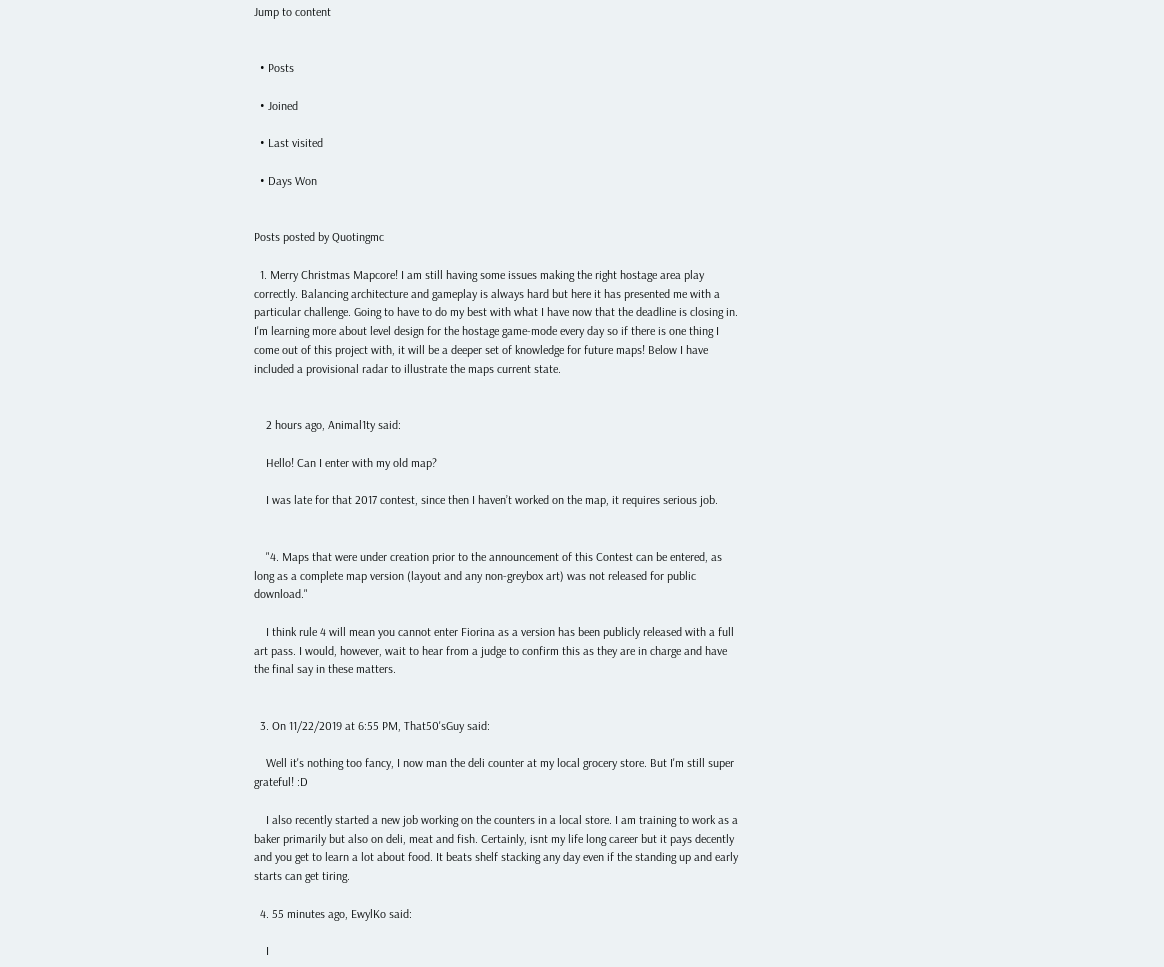Jump to content


  • Posts

  • Joined

  • Last visited

  • Days Won


Posts posted by Quotingmc

  1. Merry Christmas Mapcore! I am still having some issues making the right hostage area play correctly. Balancing architecture and gameplay is always hard but here it has presented me with a particular challenge. Going to have to do my best with what I have now that the deadline is closing in. I'm learning more about level design for the hostage game-mode every day so if there is one thing I come out of this project with, it will be a deeper set of knowledge for future maps! Below I have included a provisional radar to illustrate the maps current state.


    2 hours ago, Animal1ty said:

    Hello! Can I enter with my old map?

    I was late for that 2017 contest, since then I haven’t worked on the map, it requires serious job.


    "4. Maps that were under creation prior to the announcement of this Contest can be entered, as long as a complete map version (layout and any non-greybox art) was not released for public download."

    I think rule 4 will mean you cannot enter Fiorina as a version has been publicly released with a full art pass. I would, however, wait to hear from a judge to confirm this as they are in charge and have the final say in these matters.


  3. On 11/22/2019 at 6:55 PM, That50'sGuy said:

    Well it's nothing too fancy, I now man the deli counter at my local grocery store. But I'm still super grateful! :D

    I also recently started a new job working on the counters in a local store. I am training to work as a baker primarily but also on deli, meat and fish. Certainly, isnt my life long career but it pays decently and you get to learn a lot about food. It beats shelf stacking any day even if the standing up and early starts can get tiring.

  4. 55 minutes ago, EwylKo said:

    I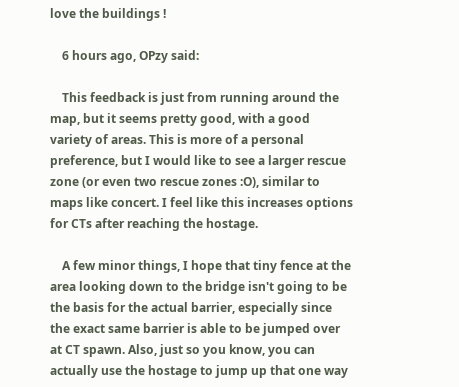love the buildings !

    6 hours ago, OPzy said:

    This feedback is just from running around the map, but it seems pretty good, with a good variety of areas. This is more of a personal preference, but I would like to see a larger rescue zone (or even two rescue zones :O), similar to maps like concert. I feel like this increases options for CTs after reaching the hostage.

    A few minor things, I hope that tiny fence at the area looking down to the bridge isn't going to be the basis for the actual barrier, especially since the exact same barrier is able to be jumped over at CT spawn. Also, just so you know, you can actually use the hostage to jump up that one way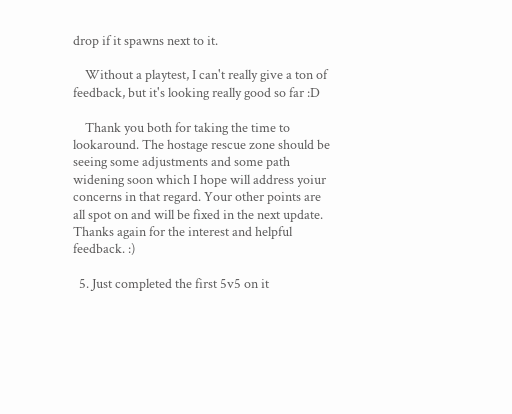drop if it spawns next to it.

    Without a playtest, I can't really give a ton of feedback, but it's looking really good so far :D

    Thank you both for taking the time to lookaround. The hostage rescue zone should be seeing some adjustments and some path widening soon which I hope will address yoiur concerns in that regard. Your other points are all spot on and will be fixed in the next update. Thanks again for the interest and helpful feedback. :)

  5. Just completed the first 5v5 on it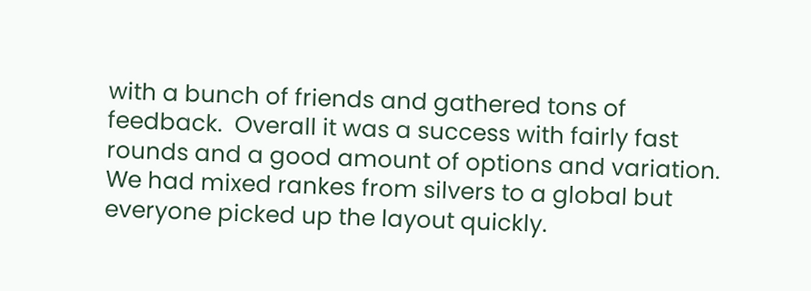with a bunch of friends and gathered tons of feedback.  Overall it was a success with fairly fast rounds and a good amount of options and variation. We had mixed rankes from silvers to a global but everyone picked up the layout quickly.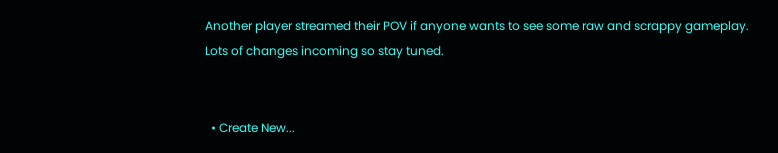Another player streamed their POV if anyone wants to see some raw and scrappy gameplay. Lots of changes incoming so stay tuned.


  • Create New...